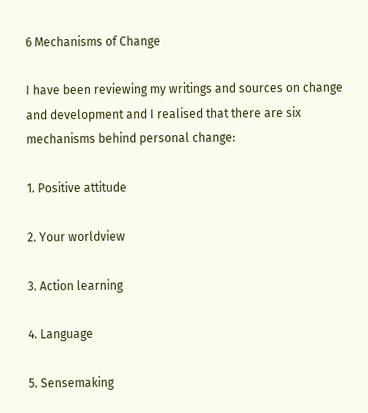6 Mechanisms of Change

I have been reviewing my writings and sources on change and development and I realised that there are six mechanisms behind personal change:

1. Positive attitude

2. Your worldview

3. Action learning

4. Language

5. Sensemaking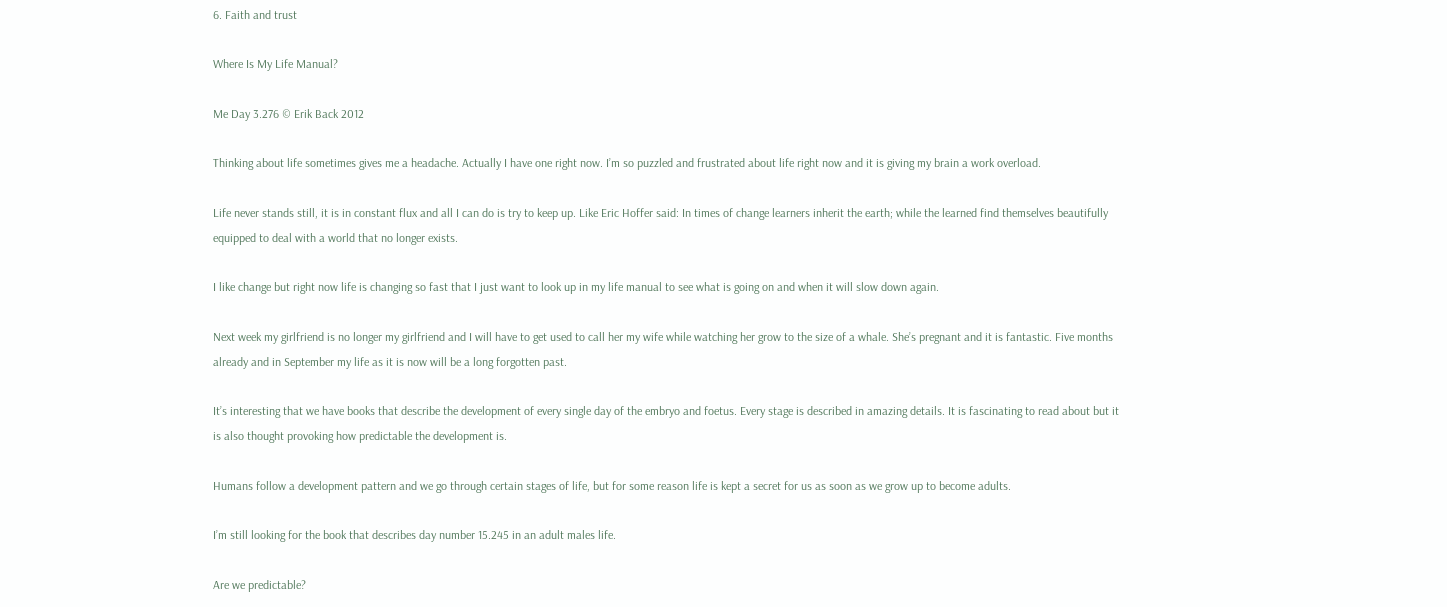6. Faith and trust

Where Is My Life Manual?

Me Day 3.276 © Erik Back 2012

Thinking about life sometimes gives me a headache. Actually I have one right now. I’m so puzzled and frustrated about life right now and it is giving my brain a work overload.

Life never stands still, it is in constant flux and all I can do is try to keep up. Like Eric Hoffer said: In times of change learners inherit the earth; while the learned find themselves beautifully equipped to deal with a world that no longer exists.

I like change but right now life is changing so fast that I just want to look up in my life manual to see what is going on and when it will slow down again.

Next week my girlfriend is no longer my girlfriend and I will have to get used to call her my wife while watching her grow to the size of a whale. She’s pregnant and it is fantastic. Five months already and in September my life as it is now will be a long forgotten past.

It’s interesting that we have books that describe the development of every single day of the embryo and foetus. Every stage is described in amazing details. It is fascinating to read about but it is also thought provoking how predictable the development is.

Humans follow a development pattern and we go through certain stages of life, but for some reason life is kept a secret for us as soon as we grow up to become adults.

I’m still looking for the book that describes day number 15.245 in an adult males life.

Are we predictable?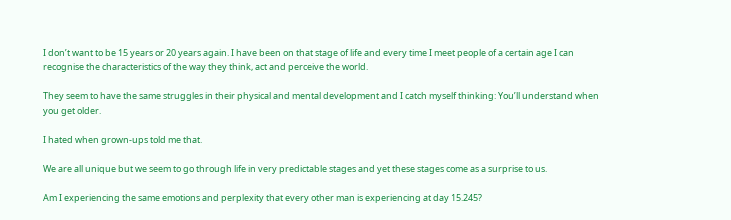I don’t want to be 15 years or 20 years again. I have been on that stage of life and every time I meet people of a certain age I can recognise the characteristics of the way they think, act and perceive the world.

They seem to have the same struggles in their physical and mental development and I catch myself thinking: You’ll understand when you get older.

I hated when grown-ups told me that.

We are all unique but we seem to go through life in very predictable stages and yet these stages come as a surprise to us.

Am I experiencing the same emotions and perplexity that every other man is experiencing at day 15.245?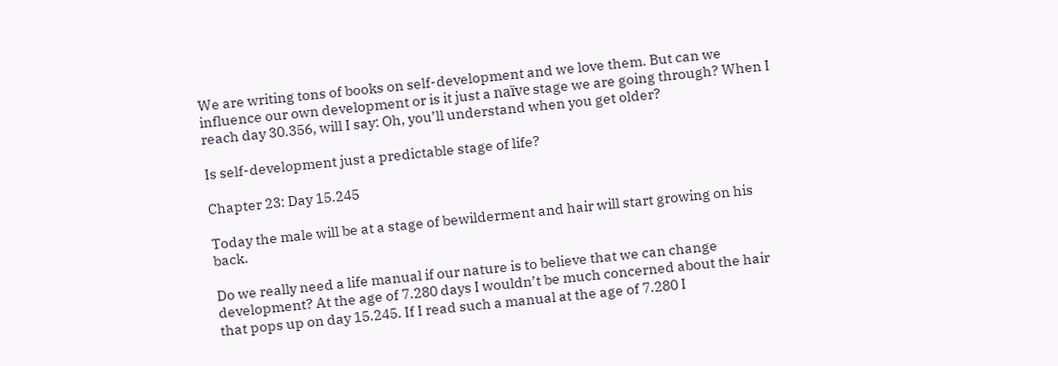We are writing tons of books on self-development and we love them. But can we influence our own development or is it just a naïve stage we are going through? When I reach day 30.356, will I say: Oh, you’ll understand when you get older?

Is self-development just a predictable stage of life?

Chapter 23: Day 15.245

Today the male will be at a stage of bewilderment and hair will start growing on his back.

Do we really need a life manual if our nature is to believe that we can change development? At the age of 7.280 days I wouldn’t be much concerned about the hair that pops up on day 15.245. If I read such a manual at the age of 7.280 I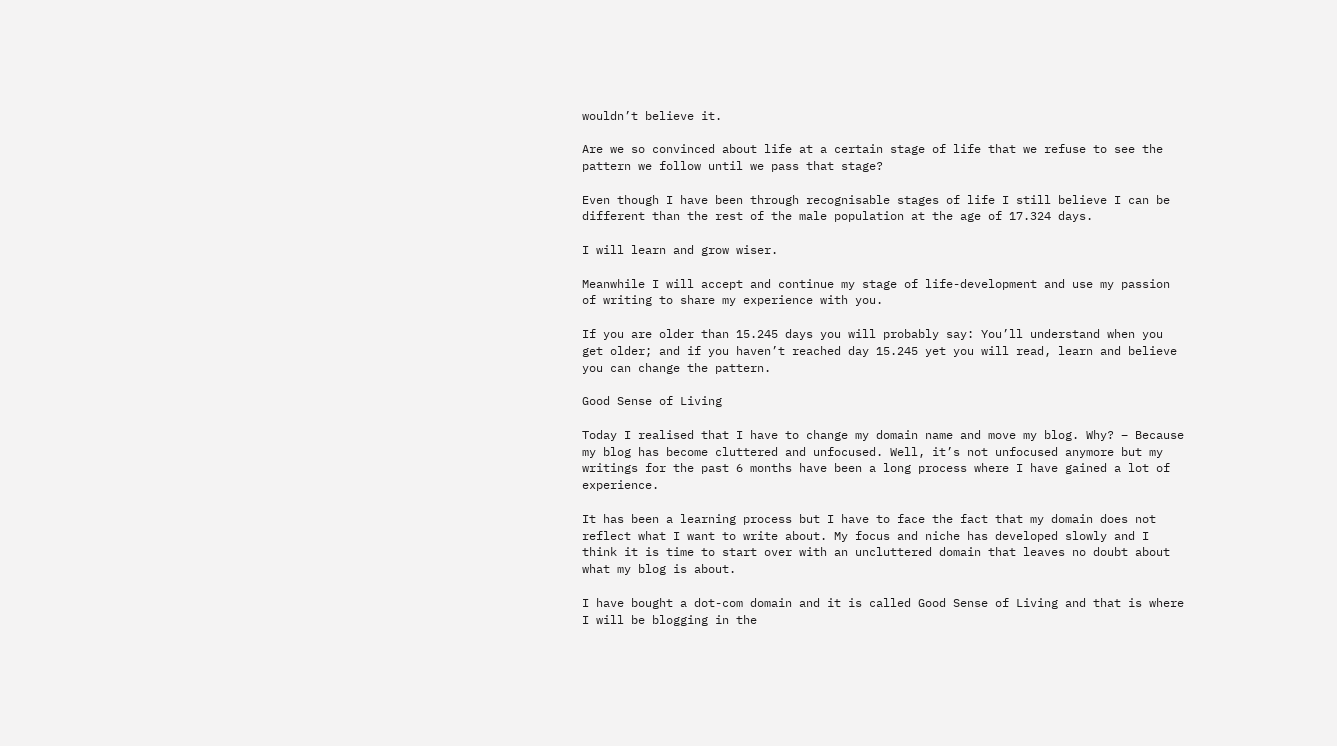wouldn’t believe it.

Are we so convinced about life at a certain stage of life that we refuse to see the pattern we follow until we pass that stage?

Even though I have been through recognisable stages of life I still believe I can be different than the rest of the male population at the age of 17.324 days.

I will learn and grow wiser.

Meanwhile I will accept and continue my stage of life-development and use my passion of writing to share my experience with you.

If you are older than 15.245 days you will probably say: You’ll understand when you get older; and if you haven’t reached day 15.245 yet you will read, learn and believe you can change the pattern.

Good Sense of Living

Today I realised that I have to change my domain name and move my blog. Why? – Because my blog has become cluttered and unfocused. Well, it’s not unfocused anymore but my writings for the past 6 months have been a long process where I have gained a lot of experience.

It has been a learning process but I have to face the fact that my domain does not reflect what I want to write about. My focus and niche has developed slowly and I think it is time to start over with an uncluttered domain that leaves no doubt about what my blog is about.

I have bought a dot-com domain and it is called Good Sense of Living and that is where I will be blogging in the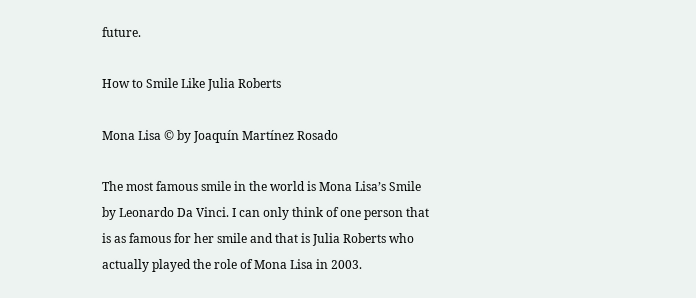future.

How to Smile Like Julia Roberts

Mona Lisa © by Joaquín Martínez Rosado

The most famous smile in the world is Mona Lisa’s Smile by Leonardo Da Vinci. I can only think of one person that is as famous for her smile and that is Julia Roberts who actually played the role of Mona Lisa in 2003.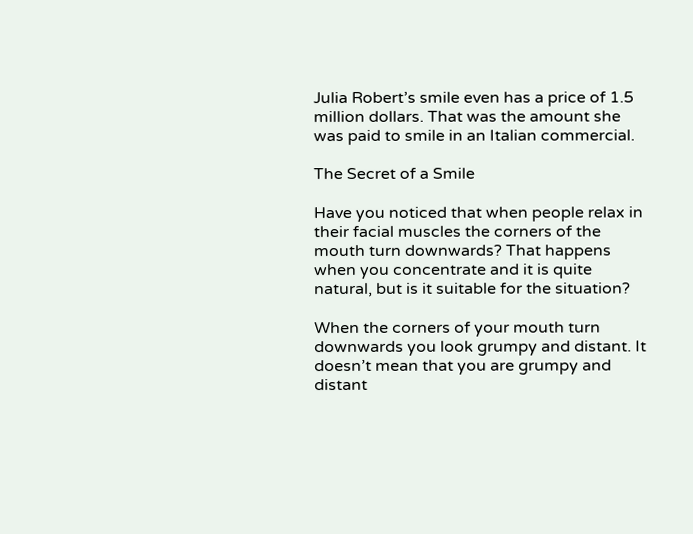Julia Robert’s smile even has a price of 1.5 million dollars. That was the amount she was paid to smile in an Italian commercial.

The Secret of a Smile

Have you noticed that when people relax in their facial muscles the corners of the mouth turn downwards? That happens when you concentrate and it is quite natural, but is it suitable for the situation?

When the corners of your mouth turn downwards you look grumpy and distant. It doesn’t mean that you are grumpy and distant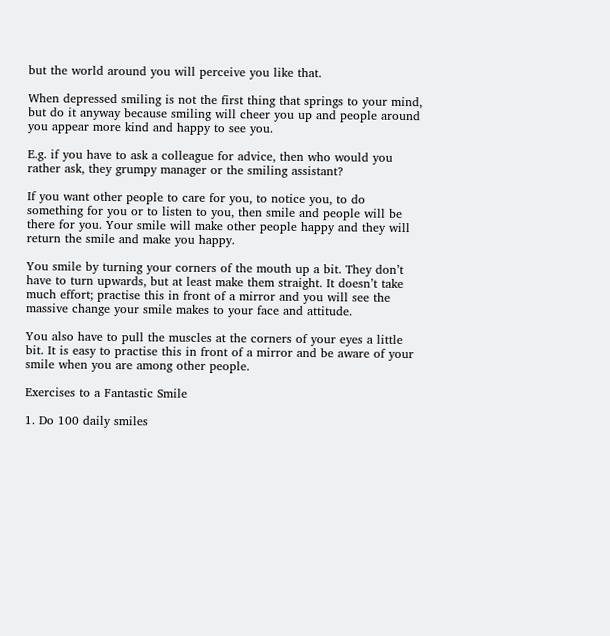but the world around you will perceive you like that.

When depressed smiling is not the first thing that springs to your mind, but do it anyway because smiling will cheer you up and people around you appear more kind and happy to see you.

E.g. if you have to ask a colleague for advice, then who would you rather ask, they grumpy manager or the smiling assistant?

If you want other people to care for you, to notice you, to do something for you or to listen to you, then smile and people will be there for you. Your smile will make other people happy and they will return the smile and make you happy.

You smile by turning your corners of the mouth up a bit. They don’t have to turn upwards, but at least make them straight. It doesn’t take much effort; practise this in front of a mirror and you will see the massive change your smile makes to your face and attitude.

You also have to pull the muscles at the corners of your eyes a little bit. It is easy to practise this in front of a mirror and be aware of your smile when you are among other people.

Exercises to a Fantastic Smile

1. Do 100 daily smiles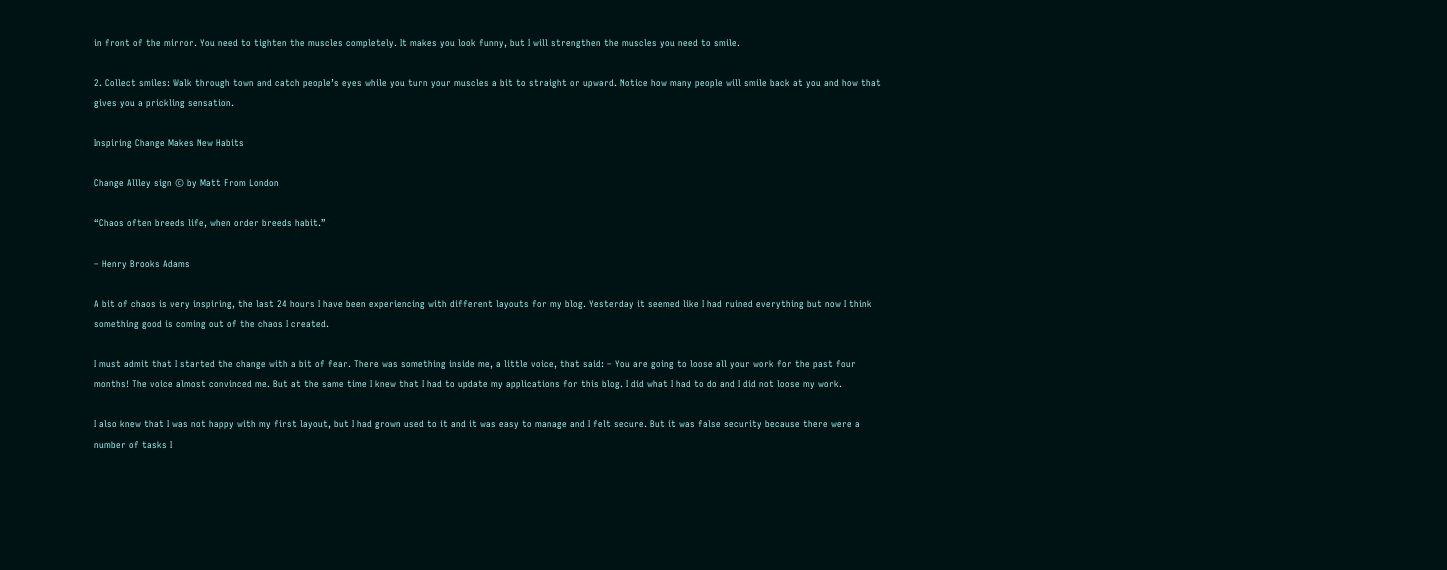in front of the mirror. You need to tighten the muscles completely. It makes you look funny, but I will strengthen the muscles you need to smile.

2. Collect smiles: Walk through town and catch people’s eyes while you turn your muscles a bit to straight or upward. Notice how many people will smile back at you and how that gives you a prickling sensation.

Inspiring Change Makes New Habits

Change Allley sign © by Matt From London

“Chaos often breeds life, when order breeds habit.”

– Henry Brooks Adams

A bit of chaos is very inspiring, the last 24 hours I have been experiencing with different layouts for my blog. Yesterday it seemed like I had ruined everything but now I think something good is coming out of the chaos I created.

I must admit that I started the change with a bit of fear. There was something inside me, a little voice, that said: – You are going to loose all your work for the past four months! The voice almost convinced me. But at the same time I knew that I had to update my applications for this blog. I did what I had to do and I did not loose my work.

I also knew that I was not happy with my first layout, but I had grown used to it and it was easy to manage and I felt secure. But it was false security because there were a number of tasks I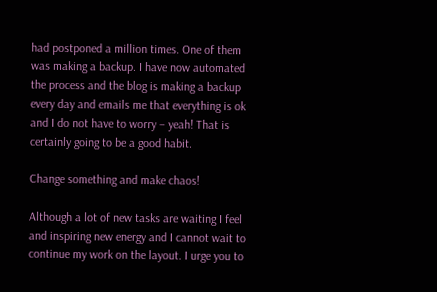had postponed a million times. One of them was making a backup. I have now automated the process and the blog is making a backup every day and emails me that everything is ok and I do not have to worry – yeah! That is certainly going to be a good habit.

Change something and make chaos!

Although a lot of new tasks are waiting I feel and inspiring new energy and I cannot wait to continue my work on the layout. I urge you to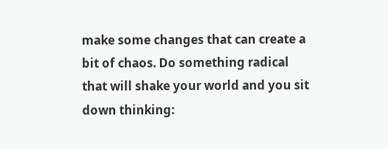make some changes that can create a bit of chaos. Do something radical that will shake your world and you sit down thinking: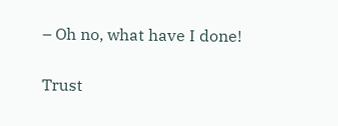– Oh no, what have I done!

Trust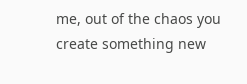me, out of the chaos you create something new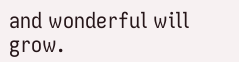and wonderful will grow.